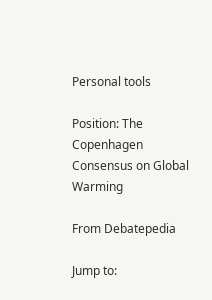Personal tools

Position: The Copenhagen Consensus on Global Warming

From Debatepedia

Jump to: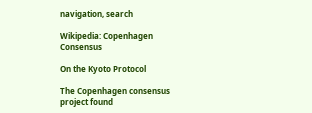navigation, search

Wikipedia: Copenhagen Consensus

On the Kyoto Protocol

The Copenhagen consensus project found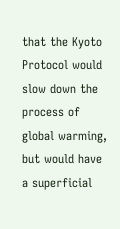that the Kyoto Protocol would slow down the process of global warming, but would have a superficial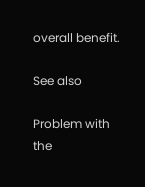overall benefit.

See also

Problem with the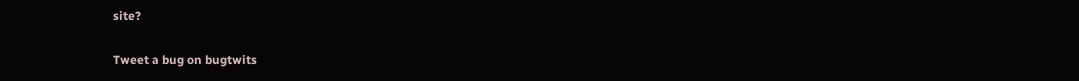site?

Tweet a bug on bugtwits